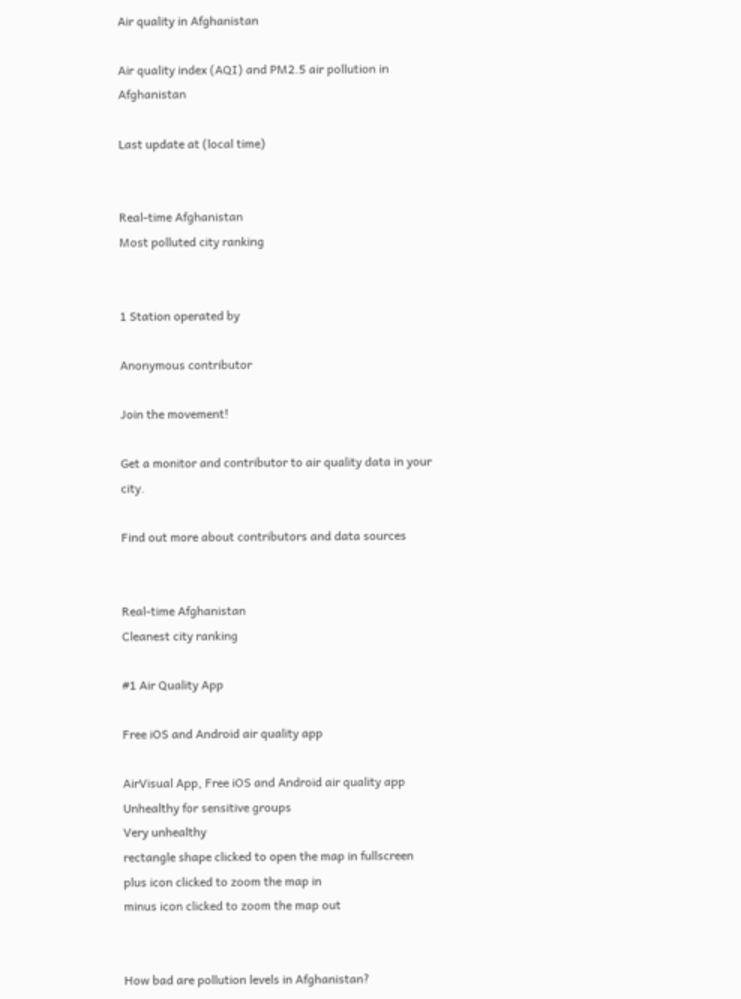Air quality in Afghanistan

Air quality index (AQI) and PM2.5 air pollution in Afghanistan

Last update at (local time)


Real-time Afghanistan
Most polluted city ranking


1 Station operated by

Anonymous contributor

Join the movement!

Get a monitor and contributor to air quality data in your city.

Find out more about contributors and data sources


Real-time Afghanistan
Cleanest city ranking

#1 Air Quality App

Free iOS and Android air quality app

AirVisual App, Free iOS and Android air quality app
Unhealthy for sensitive groups
Very unhealthy
rectangle shape clicked to open the map in fullscreen
plus icon clicked to zoom the map in
minus icon clicked to zoom the map out


How bad are pollution levels in Afghanistan?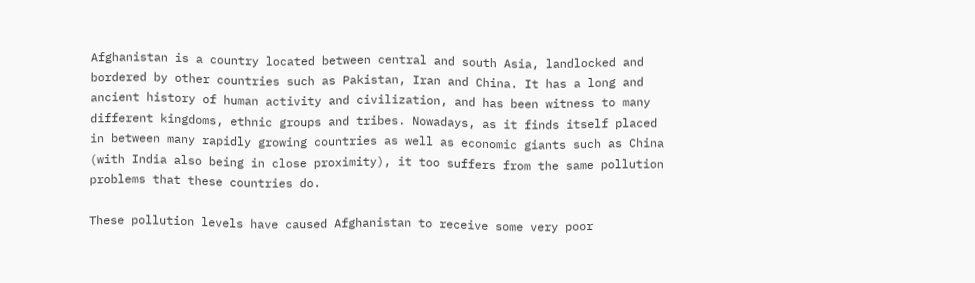Afghanistan is a country located between central and south Asia, landlocked and bordered by other countries such as Pakistan, Iran and China. It has a long and ancient history of human activity and civilization, and has been witness to many different kingdoms, ethnic groups and tribes. Nowadays, as it finds itself placed in between many rapidly growing countries as well as economic giants such as China (with India also being in close proximity), it too suffers from the same pollution problems that these countries do.

These pollution levels have caused Afghanistan to receive some very poor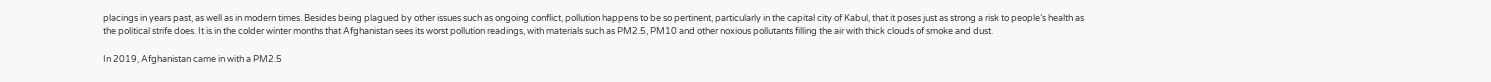placings in years past, as well as in modern times. Besides being plagued by other issues such as ongoing conflict, pollution happens to be so pertinent, particularly in the capital city of Kabul, that it poses just as strong a risk to people’s health as the political strife does. It is in the colder winter months that Afghanistan sees its worst pollution readings, with materials such as PM2.5, PM10 and other noxious pollutants filling the air with thick clouds of smoke and dust.

In 2019, Afghanistan came in with a PM2.5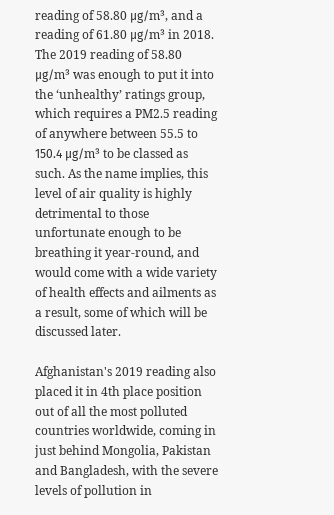reading of 58.80 μg/m³, and a reading of 61.80 μg/m³ in 2018. The 2019 reading of 58.80 μg/m³ was enough to put it into the ‘unhealthy’ ratings group, which requires a PM2.5 reading of anywhere between 55.5 to 150.4 μg/m³ to be classed as such. As the name implies, this level of air quality is highly detrimental to those unfortunate enough to be breathing it year-round, and would come with a wide variety of health effects and ailments as a result, some of which will be discussed later.

Afghanistan's 2019 reading also placed it in 4th place position out of all the most polluted countries worldwide, coming in just behind Mongolia, Pakistan and Bangladesh, with the severe levels of pollution in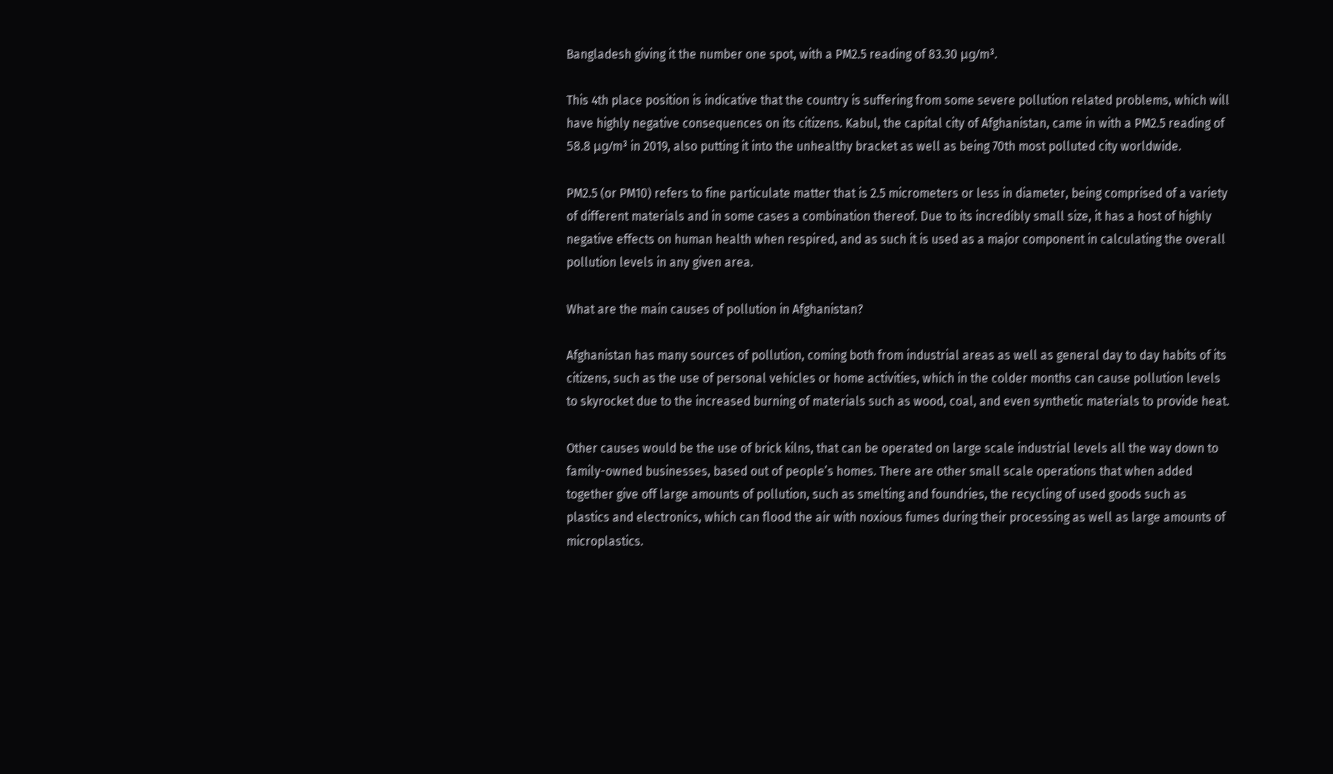Bangladesh giving it the number one spot, with a PM2.5 reading of 83.30 μg/m³.

This 4th place position is indicative that the country is suffering from some severe pollution related problems, which will have highly negative consequences on its citizens. Kabul, the capital city of Afghanistan, came in with a PM2.5 reading of 58.8 μg/m³ in 2019, also putting it into the unhealthy bracket as well as being 70th most polluted city worldwide.

PM2.5 (or PM10) refers to fine particulate matter that is 2.5 micrometers or less in diameter, being comprised of a variety of different materials and in some cases a combination thereof. Due to its incredibly small size, it has a host of highly negative effects on human health when respired, and as such it is used as a major component in calculating the overall pollution levels in any given area.

What are the main causes of pollution in Afghanistan?

Afghanistan has many sources of pollution, coming both from industrial areas as well as general day to day habits of its citizens, such as the use of personal vehicles or home activities, which in the colder months can cause pollution levels to skyrocket due to the increased burning of materials such as wood, coal, and even synthetic materials to provide heat.

Other causes would be the use of brick kilns, that can be operated on large scale industrial levels all the way down to family-owned businesses, based out of people’s homes. There are other small scale operations that when added together give off large amounts of pollution, such as smelting and foundries, the recycling of used goods such as plastics and electronics, which can flood the air with noxious fumes during their processing as well as large amounts of microplastics.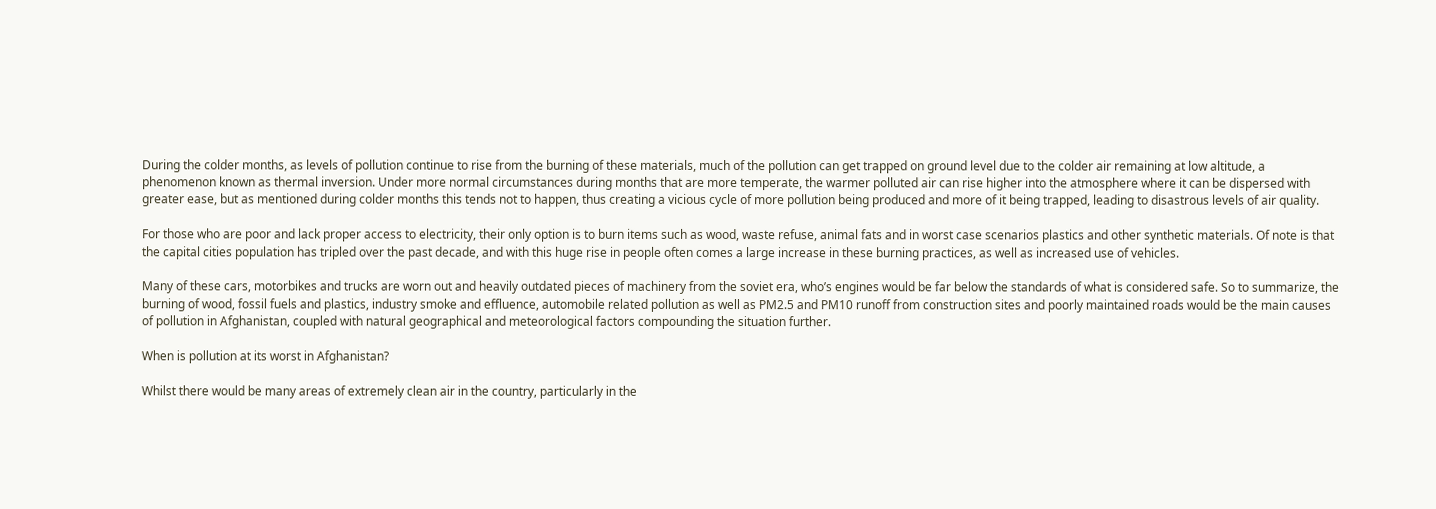During the colder months, as levels of pollution continue to rise from the burning of these materials, much of the pollution can get trapped on ground level due to the colder air remaining at low altitude, a phenomenon known as thermal inversion. Under more normal circumstances during months that are more temperate, the warmer polluted air can rise higher into the atmosphere where it can be dispersed with greater ease, but as mentioned during colder months this tends not to happen, thus creating a vicious cycle of more pollution being produced and more of it being trapped, leading to disastrous levels of air quality.

For those who are poor and lack proper access to electricity, their only option is to burn items such as wood, waste refuse, animal fats and in worst case scenarios plastics and other synthetic materials. Of note is that the capital cities population has tripled over the past decade, and with this huge rise in people often comes a large increase in these burning practices, as well as increased use of vehicles.

Many of these cars, motorbikes and trucks are worn out and heavily outdated pieces of machinery from the soviet era, who’s engines would be far below the standards of what is considered safe. So to summarize, the burning of wood, fossil fuels and plastics, industry smoke and effluence, automobile related pollution as well as PM2.5 and PM10 runoff from construction sites and poorly maintained roads would be the main causes of pollution in Afghanistan, coupled with natural geographical and meteorological factors compounding the situation further.

When is pollution at its worst in Afghanistan?

Whilst there would be many areas of extremely clean air in the country, particularly in the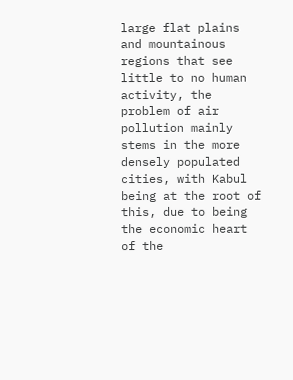large flat plains and mountainous regions that see little to no human activity, the problem of air pollution mainly stems in the more densely populated cities, with Kabul being at the root of this, due to being the economic heart of the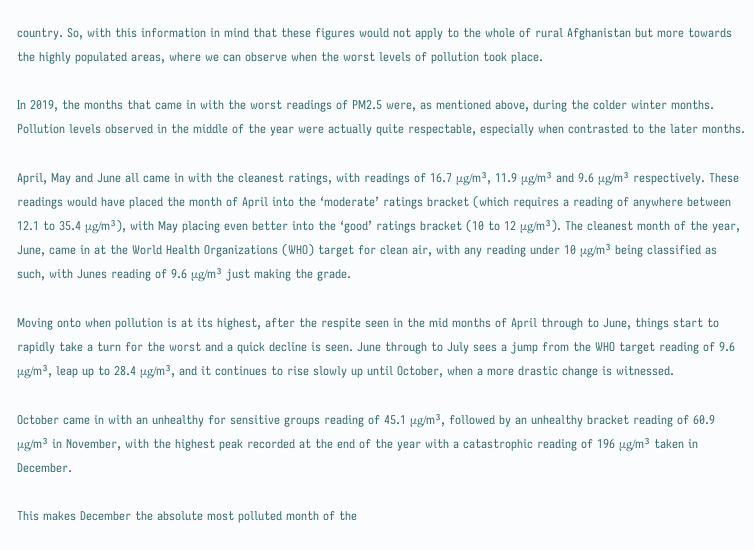country. So, with this information in mind that these figures would not apply to the whole of rural Afghanistan but more towards the highly populated areas, where we can observe when the worst levels of pollution took place.

In 2019, the months that came in with the worst readings of PM2.5 were, as mentioned above, during the colder winter months. Pollution levels observed in the middle of the year were actually quite respectable, especially when contrasted to the later months.

April, May and June all came in with the cleanest ratings, with readings of 16.7 μg/m³, 11.9 μg/m³ and 9.6 μg/m³ respectively. These readings would have placed the month of April into the ‘moderate’ ratings bracket (which requires a reading of anywhere between 12.1 to 35.4 μg/m³), with May placing even better into the ‘good’ ratings bracket (10 to 12 μg/m³). The cleanest month of the year, June, came in at the World Health Organizations (WHO) target for clean air, with any reading under 10 μg/m³ being classified as such, with Junes reading of 9.6 μg/m³ just making the grade.

Moving onto when pollution is at its highest, after the respite seen in the mid months of April through to June, things start to rapidly take a turn for the worst and a quick decline is seen. June through to July sees a jump from the WHO target reading of 9.6 μg/m³, leap up to 28.4 μg/m³, and it continues to rise slowly up until October, when a more drastic change is witnessed.

October came in with an unhealthy for sensitive groups reading of 45.1 μg/m³, followed by an unhealthy bracket reading of 60.9 μg/m³ in November, with the highest peak recorded at the end of the year with a catastrophic reading of 196 μg/m³ taken in December.

This makes December the absolute most polluted month of the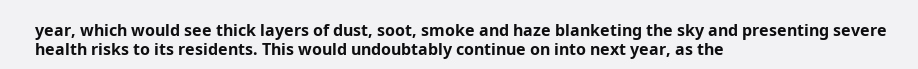year, which would see thick layers of dust, soot, smoke and haze blanketing the sky and presenting severe health risks to its residents. This would undoubtably continue on into next year, as the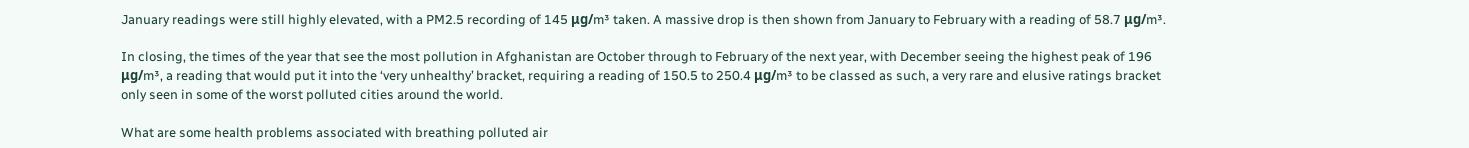January readings were still highly elevated, with a PM2.5 recording of 145 μg/m³ taken. A massive drop is then shown from January to February with a reading of 58.7 μg/m³.

In closing, the times of the year that see the most pollution in Afghanistan are October through to February of the next year, with December seeing the highest peak of 196 μg/m³, a reading that would put it into the ‘very unhealthy’ bracket, requiring a reading of 150.5 to 250.4 μg/m³ to be classed as such, a very rare and elusive ratings bracket only seen in some of the worst polluted cities around the world.

What are some health problems associated with breathing polluted air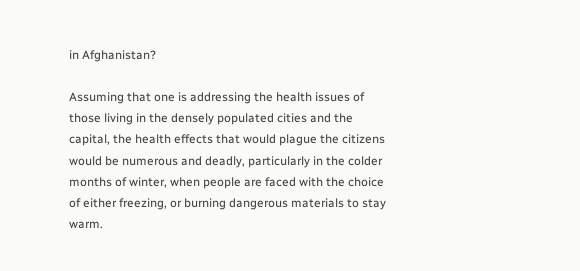in Afghanistan?

Assuming that one is addressing the health issues of those living in the densely populated cities and the capital, the health effects that would plague the citizens would be numerous and deadly, particularly in the colder months of winter, when people are faced with the choice of either freezing, or burning dangerous materials to stay warm.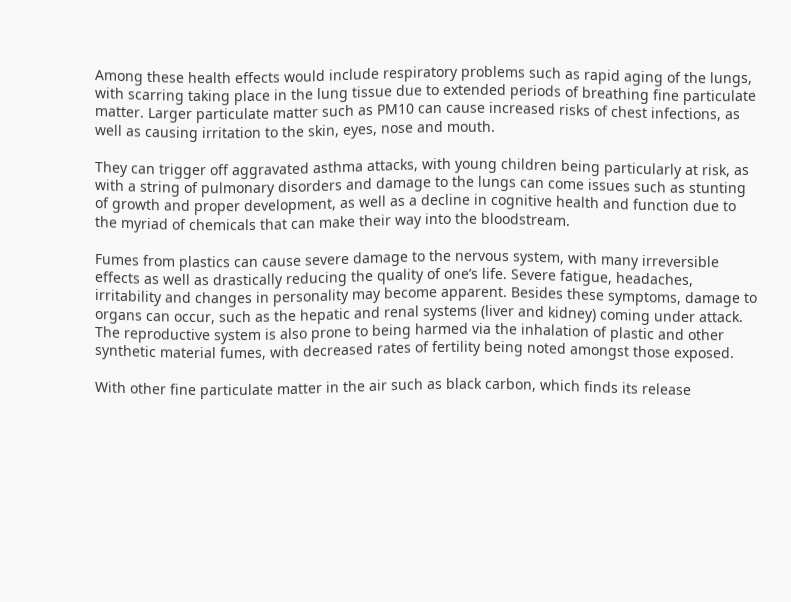Among these health effects would include respiratory problems such as rapid aging of the lungs, with scarring taking place in the lung tissue due to extended periods of breathing fine particulate matter. Larger particulate matter such as PM10 can cause increased risks of chest infections, as well as causing irritation to the skin, eyes, nose and mouth.

They can trigger off aggravated asthma attacks, with young children being particularly at risk, as with a string of pulmonary disorders and damage to the lungs can come issues such as stunting of growth and proper development, as well as a decline in cognitive health and function due to the myriad of chemicals that can make their way into the bloodstream.

Fumes from plastics can cause severe damage to the nervous system, with many irreversible effects as well as drastically reducing the quality of one’s life. Severe fatigue, headaches, irritability and changes in personality may become apparent. Besides these symptoms, damage to organs can occur, such as the hepatic and renal systems (liver and kidney) coming under attack. The reproductive system is also prone to being harmed via the inhalation of plastic and other synthetic material fumes, with decreased rates of fertility being noted amongst those exposed.

With other fine particulate matter in the air such as black carbon, which finds its release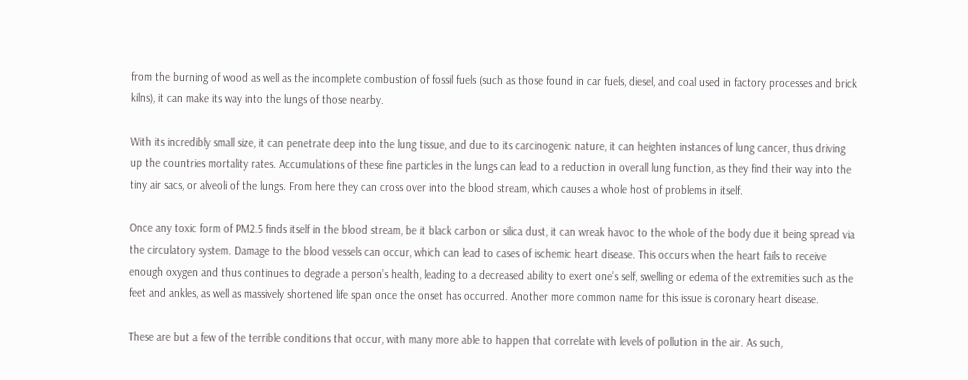from the burning of wood as well as the incomplete combustion of fossil fuels (such as those found in car fuels, diesel, and coal used in factory processes and brick kilns), it can make its way into the lungs of those nearby.

With its incredibly small size, it can penetrate deep into the lung tissue, and due to its carcinogenic nature, it can heighten instances of lung cancer, thus driving up the countries mortality rates. Accumulations of these fine particles in the lungs can lead to a reduction in overall lung function, as they find their way into the tiny air sacs, or alveoli of the lungs. From here they can cross over into the blood stream, which causes a whole host of problems in itself.

Once any toxic form of PM2.5 finds itself in the blood stream, be it black carbon or silica dust, it can wreak havoc to the whole of the body due it being spread via the circulatory system. Damage to the blood vessels can occur, which can lead to cases of ischemic heart disease. This occurs when the heart fails to receive enough oxygen and thus continues to degrade a person’s health, leading to a decreased ability to exert one’s self, swelling or edema of the extremities such as the feet and ankles, as well as massively shortened life span once the onset has occurred. Another more common name for this issue is coronary heart disease.

These are but a few of the terrible conditions that occur, with many more able to happen that correlate with levels of pollution in the air. As such,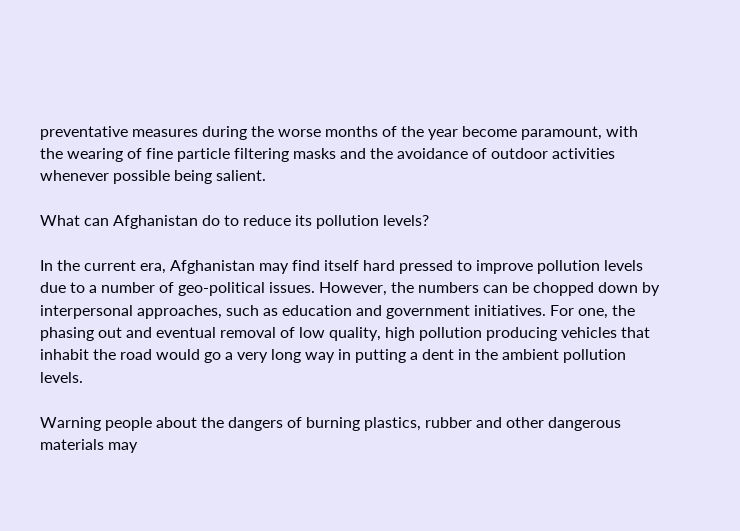preventative measures during the worse months of the year become paramount, with the wearing of fine particle filtering masks and the avoidance of outdoor activities whenever possible being salient.

What can Afghanistan do to reduce its pollution levels?

In the current era, Afghanistan may find itself hard pressed to improve pollution levels due to a number of geo-political issues. However, the numbers can be chopped down by interpersonal approaches, such as education and government initiatives. For one, the phasing out and eventual removal of low quality, high pollution producing vehicles that inhabit the road would go a very long way in putting a dent in the ambient pollution levels.

Warning people about the dangers of burning plastics, rubber and other dangerous materials may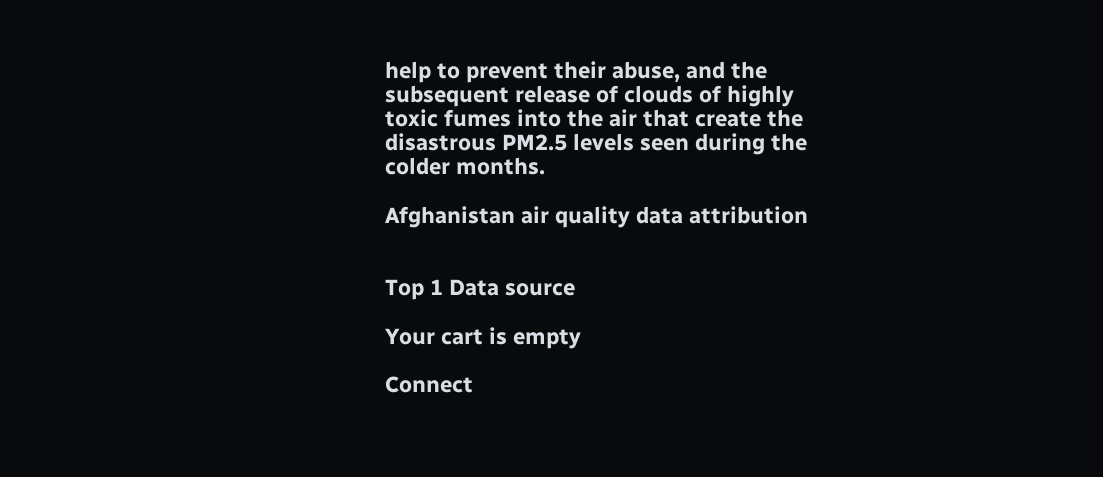help to prevent their abuse, and the subsequent release of clouds of highly toxic fumes into the air that create the disastrous PM2.5 levels seen during the colder months.

Afghanistan air quality data attribution


Top 1 Data source

Your cart is empty

Connect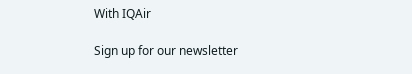With IQAir

Sign up for our newsletter